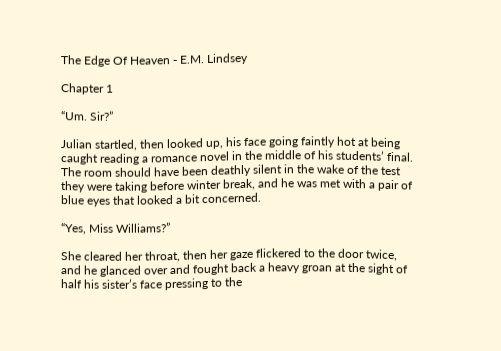The Edge Of Heaven - E.M. Lindsey

Chapter 1

“Um. Sir?”

Julian startled, then looked up, his face going faintly hot at being caught reading a romance novel in the middle of his students’ final. The room should have been deathly silent in the wake of the test they were taking before winter break, and he was met with a pair of blue eyes that looked a bit concerned.

“Yes, Miss Williams?”

She cleared her throat, then her gaze flickered to the door twice, and he glanced over and fought back a heavy groan at the sight of half his sister’s face pressing to the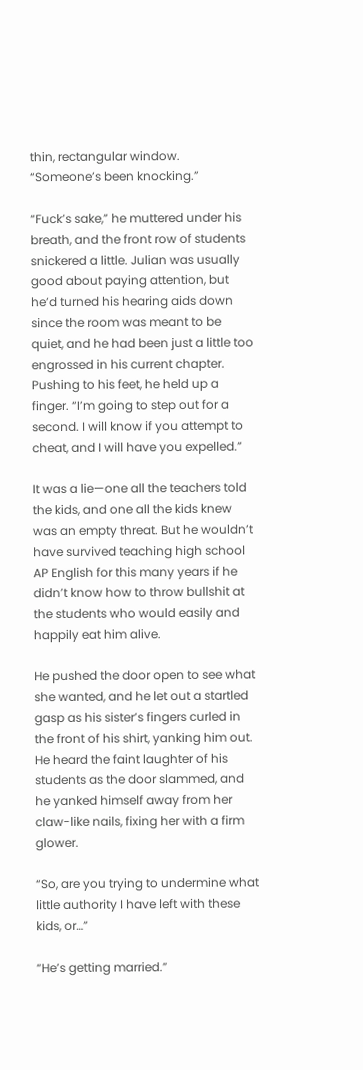thin, rectangular window. “Someone’s been knocking.”

“Fuck’s sake,” he muttered under his breath, and the front row of students snickered a little. Julian was usually good about paying attention, but he’d turned his hearing aids down since the room was meant to be quiet, and he had been just a little too engrossed in his current chapter. Pushing to his feet, he held up a finger. “I’m going to step out for a second. I will know if you attempt to cheat, and I will have you expelled.”

It was a lie—one all the teachers told the kids, and one all the kids knew was an empty threat. But he wouldn’t have survived teaching high school AP English for this many years if he didn’t know how to throw bullshit at the students who would easily and happily eat him alive.

He pushed the door open to see what she wanted, and he let out a startled gasp as his sister’s fingers curled in the front of his shirt, yanking him out. He heard the faint laughter of his students as the door slammed, and he yanked himself away from her claw-like nails, fixing her with a firm glower.

“So, are you trying to undermine what little authority I have left with these kids, or…”

“He’s getting married.”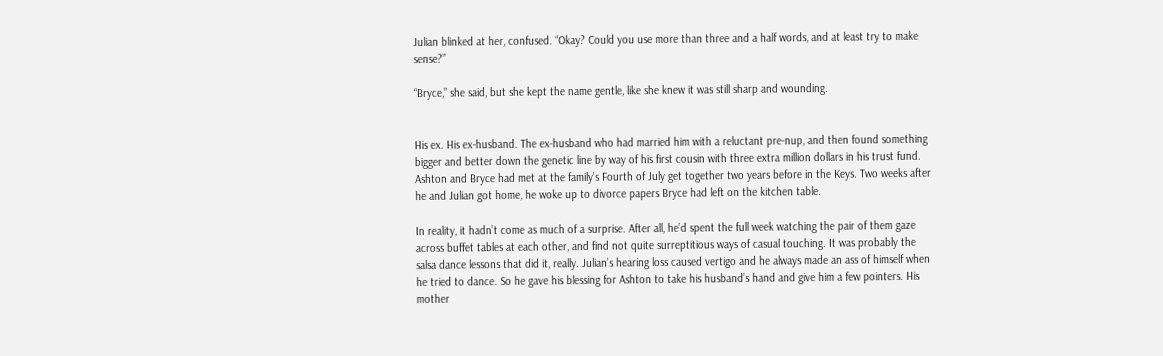Julian blinked at her, confused. “Okay? Could you use more than three and a half words, and at least try to make sense?”

“Bryce,” she said, but she kept the name gentle, like she knew it was still sharp and wounding.


His ex. His ex-husband. The ex-husband who had married him with a reluctant pre-nup, and then found something bigger and better down the genetic line by way of his first cousin with three extra million dollars in his trust fund. Ashton and Bryce had met at the family’s Fourth of July get together two years before in the Keys. Two weeks after he and Julian got home, he woke up to divorce papers Bryce had left on the kitchen table.

In reality, it hadn’t come as much of a surprise. After all, he’d spent the full week watching the pair of them gaze across buffet tables at each other, and find not quite surreptitious ways of casual touching. It was probably the salsa dance lessons that did it, really. Julian’s hearing loss caused vertigo and he always made an ass of himself when he tried to dance. So he gave his blessing for Ashton to take his husband’s hand and give him a few pointers. His mother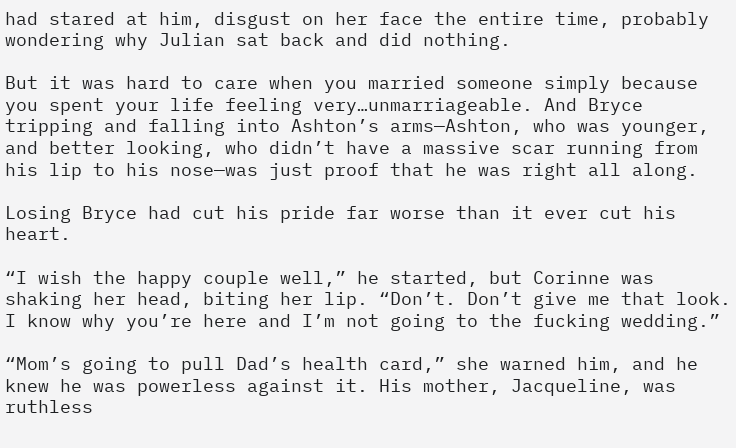had stared at him, disgust on her face the entire time, probably wondering why Julian sat back and did nothing.

But it was hard to care when you married someone simply because you spent your life feeling very…unmarriageable. And Bryce tripping and falling into Ashton’s arms—Ashton, who was younger, and better looking, who didn’t have a massive scar running from his lip to his nose—was just proof that he was right all along.

Losing Bryce had cut his pride far worse than it ever cut his heart.

“I wish the happy couple well,” he started, but Corinne was shaking her head, biting her lip. “Don’t. Don’t give me that look. I know why you’re here and I’m not going to the fucking wedding.”

“Mom’s going to pull Dad’s health card,” she warned him, and he knew he was powerless against it. His mother, Jacqueline, was ruthless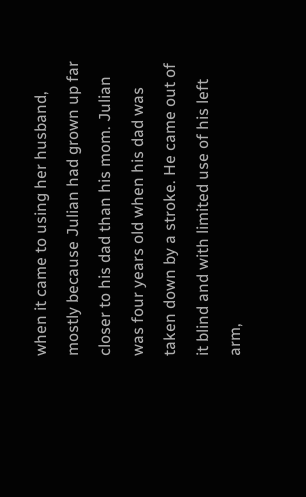when it came to using her husband, mostly because Julian had grown up far closer to his dad than his mom. Julian was four years old when his dad was taken down by a stroke. He came out of it blind and with limited use of his left arm,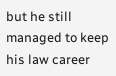but he still managed to keep his law career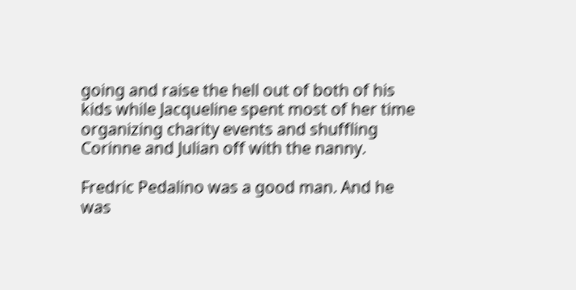going and raise the hell out of both of his kids while Jacqueline spent most of her time organizing charity events and shuffling Corinne and Julian off with the nanny.

Fredric Pedalino was a good man. And he was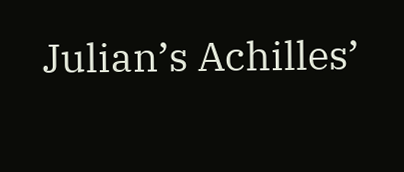Julian’s Achilles’